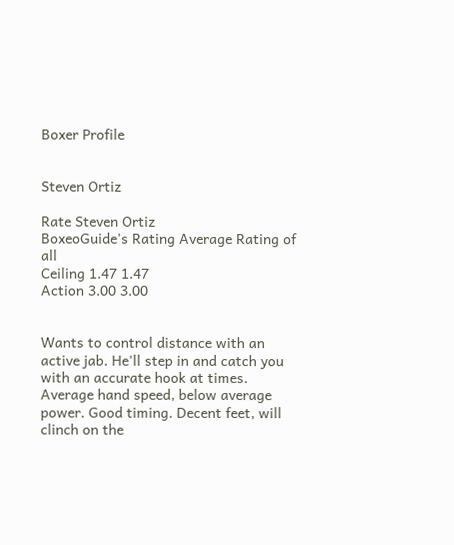Boxer Profile


Steven Ortiz

Rate Steven Ortiz
BoxeoGuide's Rating Average Rating of all
Ceiling 1.47 1.47
Action 3.00 3.00


Wants to control distance with an active jab. He'll step in and catch you with an accurate hook at times. Average hand speed, below average power. Good timing. Decent feet, will clinch on the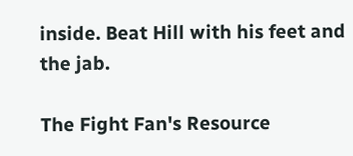inside. Beat Hill with his feet and the jab.

The Fight Fan's Resource